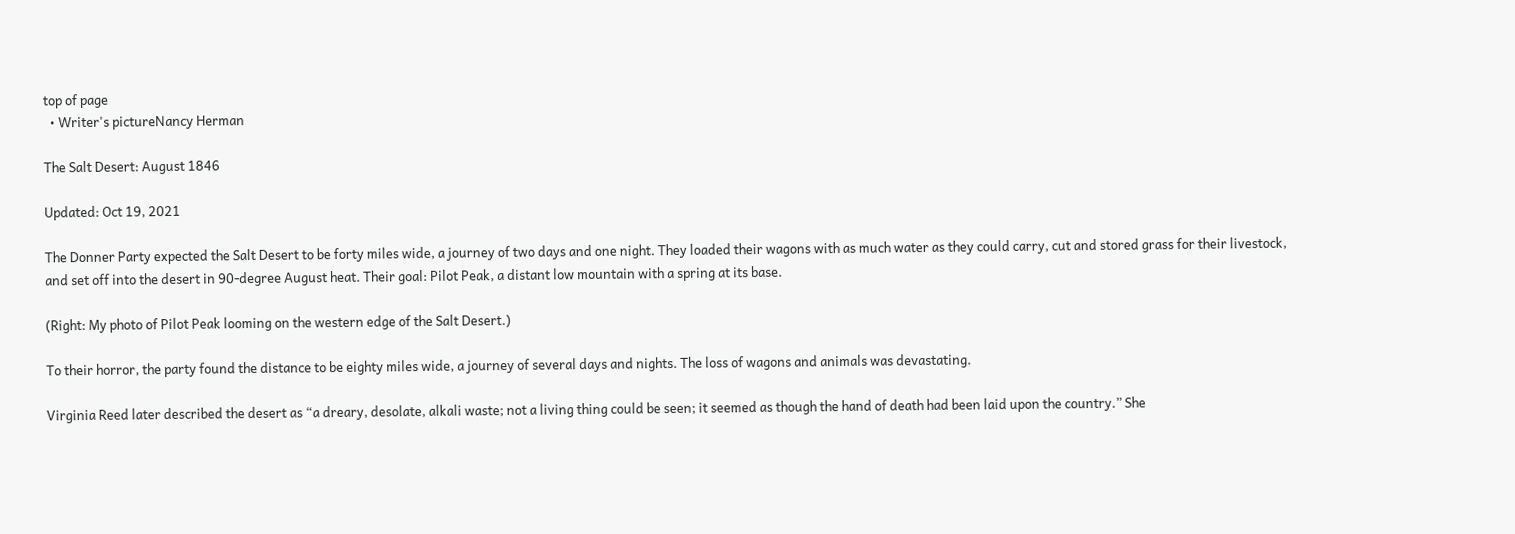top of page
  • Writer's pictureNancy Herman

The Salt Desert: August 1846

Updated: Oct 19, 2021

The Donner Party expected the Salt Desert to be forty miles wide, a journey of two days and one night. They loaded their wagons with as much water as they could carry, cut and stored grass for their livestock, and set off into the desert in 90-degree August heat. Their goal: Pilot Peak, a distant low mountain with a spring at its base.

(Right: My photo of Pilot Peak looming on the western edge of the Salt Desert.)

To their horror, the party found the distance to be eighty miles wide, a journey of several days and nights. The loss of wagons and animals was devastating.

Virginia Reed later described the desert as “a dreary, desolate, alkali waste; not a living thing could be seen; it seemed as though the hand of death had been laid upon the country.” She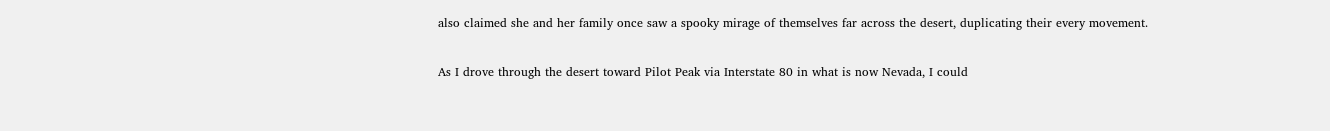also claimed she and her family once saw a spooky mirage of themselves far across the desert, duplicating their every movement.

As I drove through the desert toward Pilot Peak via Interstate 80 in what is now Nevada, I could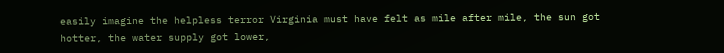easily imagine the helpless terror Virginia must have felt as mile after mile, the sun got hotter, the water supply got lower,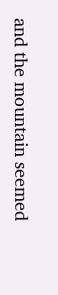and the mountain seemed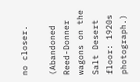no closer.

(Abandoned Reed-Donner wagons on the Salt Desert floor: 1920s photograph.)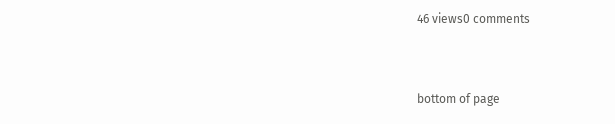46 views0 comments


bottom of page